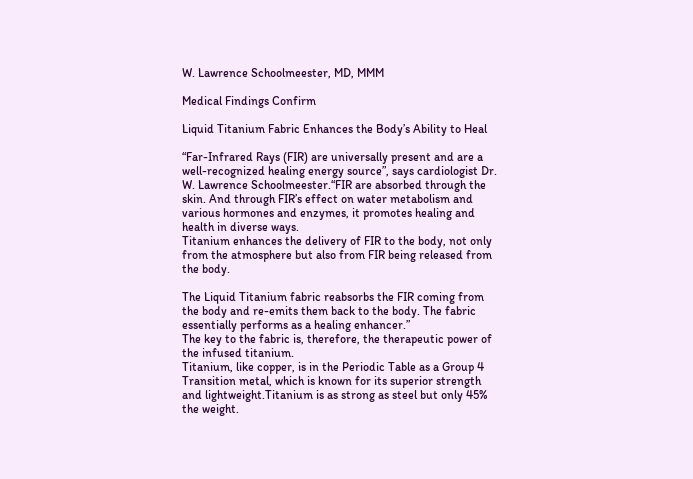W. Lawrence Schoolmeester, MD, MMM

Medical Findings Confirm

Liquid Titanium Fabric Enhances the Body’s Ability to Heal

“Far-Infrared Rays (FIR) are universally present and are a well-recognized healing energy source”, says cardiologist Dr. W. Lawrence Schoolmeester.“FIR are absorbed through the skin. And through FIR’s effect on water metabolism and various hormones and enzymes, it promotes healing and health in diverse ways.
Titanium enhances the delivery of FIR to the body, not only from the atmosphere but also from FIR being released from the body.

The Liquid Titanium fabric reabsorbs the FIR coming from the body and re-emits them back to the body. The fabric essentially performs as a healing enhancer.”
The key to the fabric is, therefore, the therapeutic power of the infused titanium.
Titanium, like copper, is in the Periodic Table as a Group 4 Transition metal, which is known for its superior strength and lightweight.Titanium is as strong as steel but only 45% the weight.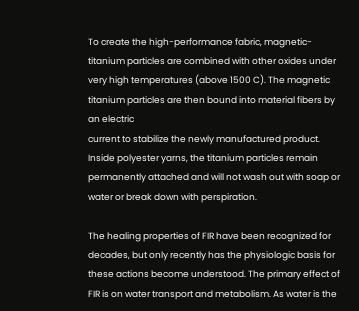To create the high-performance fabric, magnetic-titanium particles are combined with other oxides under very high temperatures (above 1500 C). The magnetic titanium particles are then bound into material fibers by an electric
current to stabilize the newly manufactured product. Inside polyester yarns, the titanium particles remain permanently attached and will not wash out with soap or water or break down with perspiration.

The healing properties of FIR have been recognized for decades, but only recently has the physiologic basis for
these actions become understood. The primary effect of FIR is on water transport and metabolism. As water is the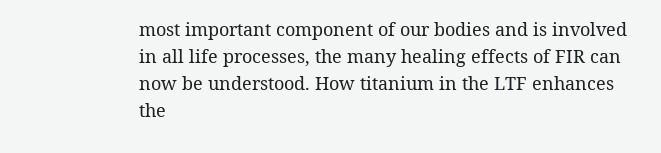most important component of our bodies and is involved in all life processes, the many healing effects of FIR can now be understood. How titanium in the LTF enhances the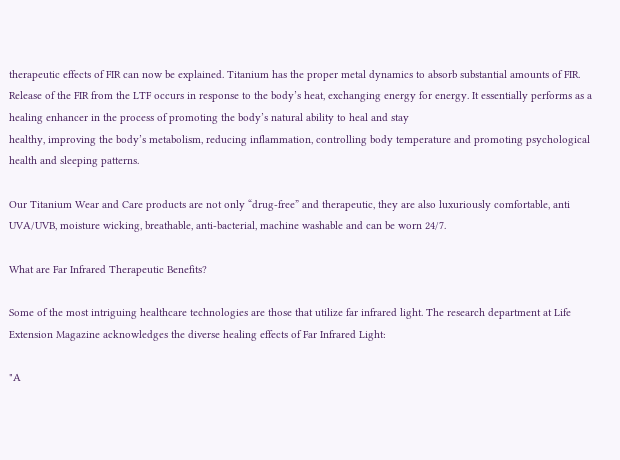therapeutic effects of FIR can now be explained. Titanium has the proper metal dynamics to absorb substantial amounts of FIR. Release of the FIR from the LTF occurs in response to the body’s heat, exchanging energy for energy. It essentially performs as a healing enhancer in the process of promoting the body’s natural ability to heal and stay
healthy, improving the body’s metabolism, reducing inflammation, controlling body temperature and promoting psychological health and sleeping patterns.

Our Titanium Wear and Care products are not only “drug-free” and therapeutic, they are also luxuriously comfortable, anti UVA/UVB, moisture wicking, breathable, anti-bacterial, machine washable and can be worn 24/7.

What are Far Infrared Therapeutic Benefits?

Some of the most intriguing healthcare technologies are those that utilize far infrared light. The research department at Life Extension Magazine acknowledges the diverse healing effects of Far Infrared Light:

"A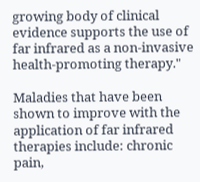growing body of clinical evidence supports the use of far infrared as a non-invasive health-promoting therapy."

Maladies that have been shown to improve with the application of far infrared therapies include: chronic pain,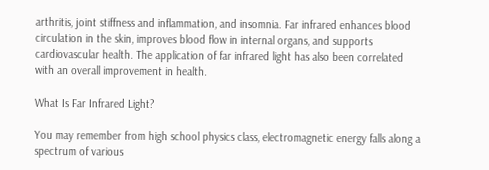arthritis, joint stiffness and inflammation, and insomnia. Far infrared enhances blood circulation in the skin, improves blood flow in internal organs, and supports cardiovascular health. The application of far infrared light has also been correlated with an overall improvement in health.

What Is Far Infrared Light?

You may remember from high school physics class, electromagnetic energy falls along a spectrum of various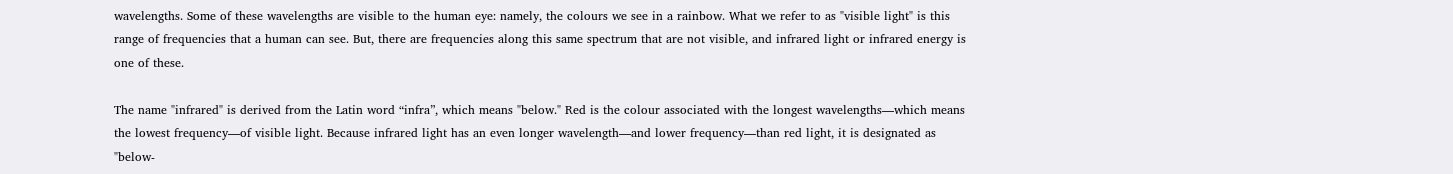wavelengths. Some of these wavelengths are visible to the human eye: namely, the colours we see in a rainbow. What we refer to as "visible light" is this range of frequencies that a human can see. But, there are frequencies along this same spectrum that are not visible, and infrared light or infrared energy is one of these.

The name "infrared" is derived from the Latin word “infra”, which means "below." Red is the colour associated with the longest wavelengths—which means the lowest frequency—of visible light. Because infrared light has an even longer wavelength—and lower frequency—than red light, it is designated as "below-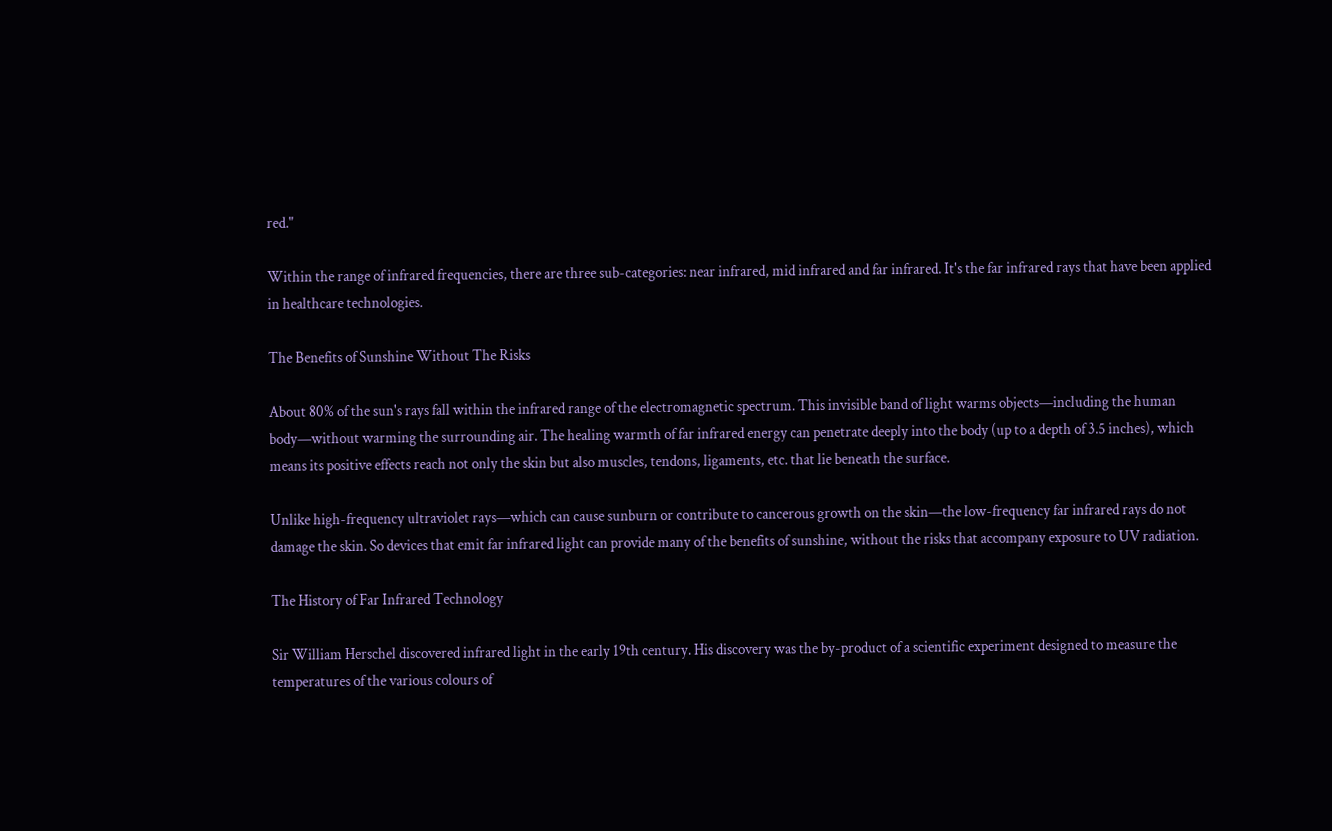red."

Within the range of infrared frequencies, there are three sub-categories: near infrared, mid infrared and far infrared. It's the far infrared rays that have been applied in healthcare technologies.

The Benefits of Sunshine Without The Risks

About 80% of the sun's rays fall within the infrared range of the electromagnetic spectrum. This invisible band of light warms objects—including the human body—without warming the surrounding air. The healing warmth of far infrared energy can penetrate deeply into the body (up to a depth of 3.5 inches), which means its positive effects reach not only the skin but also muscles, tendons, ligaments, etc. that lie beneath the surface.

Unlike high-frequency ultraviolet rays—which can cause sunburn or contribute to cancerous growth on the skin—the low-frequency far infrared rays do not damage the skin. So devices that emit far infrared light can provide many of the benefits of sunshine, without the risks that accompany exposure to UV radiation.

The History of Far Infrared Technology

Sir William Herschel discovered infrared light in the early 19th century. His discovery was the by-product of a scientific experiment designed to measure the temperatures of the various colours of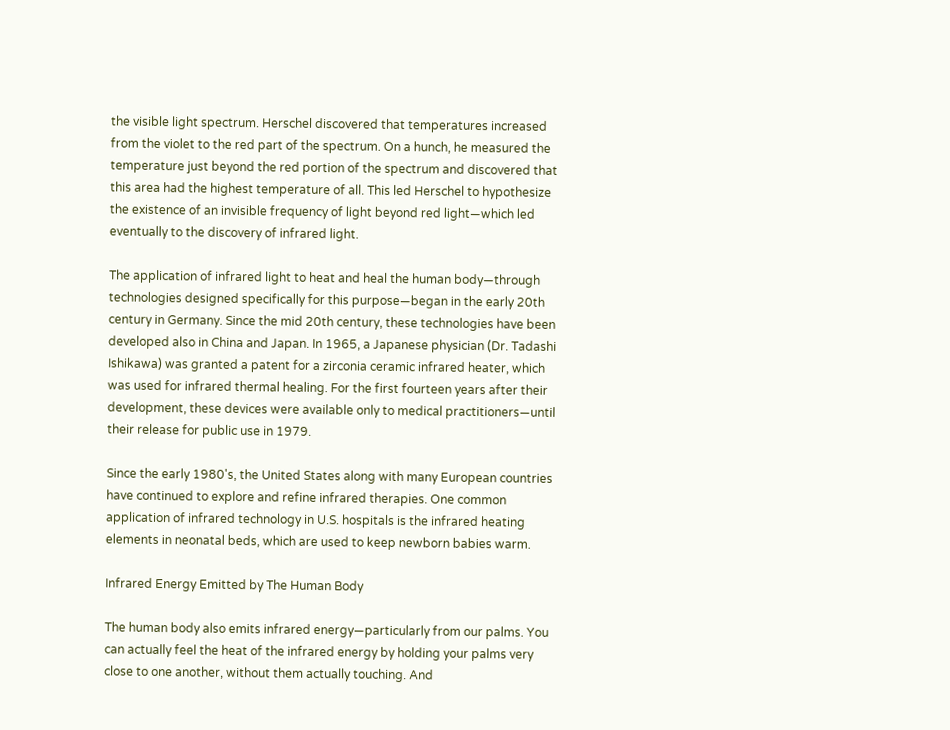the visible light spectrum. Herschel discovered that temperatures increased from the violet to the red part of the spectrum. On a hunch, he measured the temperature just beyond the red portion of the spectrum and discovered that this area had the highest temperature of all. This led Herschel to hypothesize the existence of an invisible frequency of light beyond red light—which led eventually to the discovery of infrared light.

The application of infrared light to heat and heal the human body—through technologies designed specifically for this purpose—began in the early 20th century in Germany. Since the mid 20th century, these technologies have been developed also in China and Japan. In 1965, a Japanese physician (Dr. Tadashi Ishikawa) was granted a patent for a zirconia ceramic infrared heater, which was used for infrared thermal healing. For the first fourteen years after their development, these devices were available only to medical practitioners—until their release for public use in 1979.

Since the early 1980's, the United States along with many European countries have continued to explore and refine infrared therapies. One common application of infrared technology in U.S. hospitals is the infrared heating elements in neonatal beds, which are used to keep newborn babies warm.

Infrared Energy Emitted by The Human Body

The human body also emits infrared energy—particularly from our palms. You can actually feel the heat of the infrared energy by holding your palms very close to one another, without them actually touching. And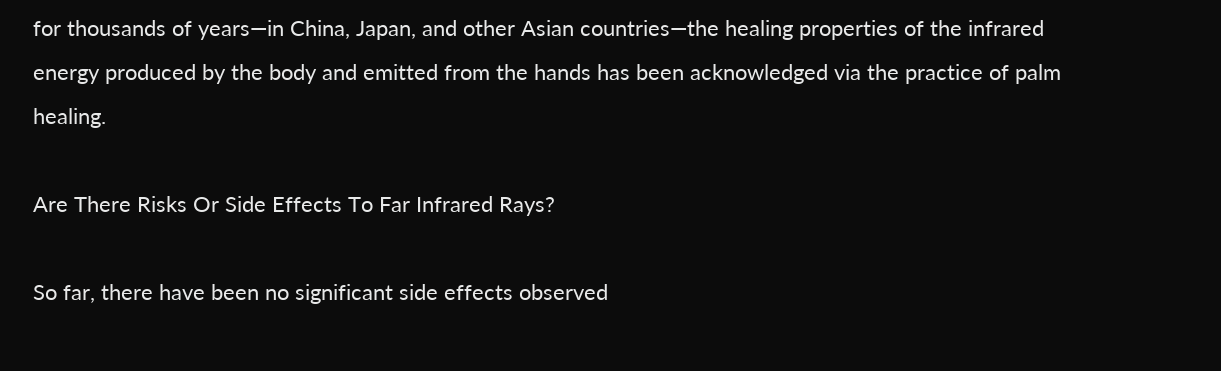for thousands of years—in China, Japan, and other Asian countries—the healing properties of the infrared energy produced by the body and emitted from the hands has been acknowledged via the practice of palm healing.

Are There Risks Or Side Effects To Far Infrared Rays?

So far, there have been no significant side effects observed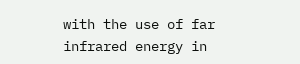with the use of far infrared energy in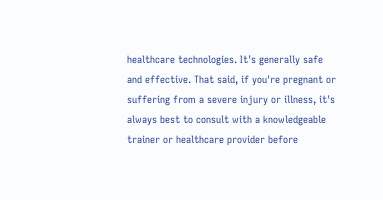healthcare technologies. It's generally safe and effective. That said, if you're pregnant or suffering from a severe injury or illness, it's always best to consult with a knowledgeable trainer or healthcare provider before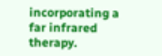incorporating a far infrared therapy.